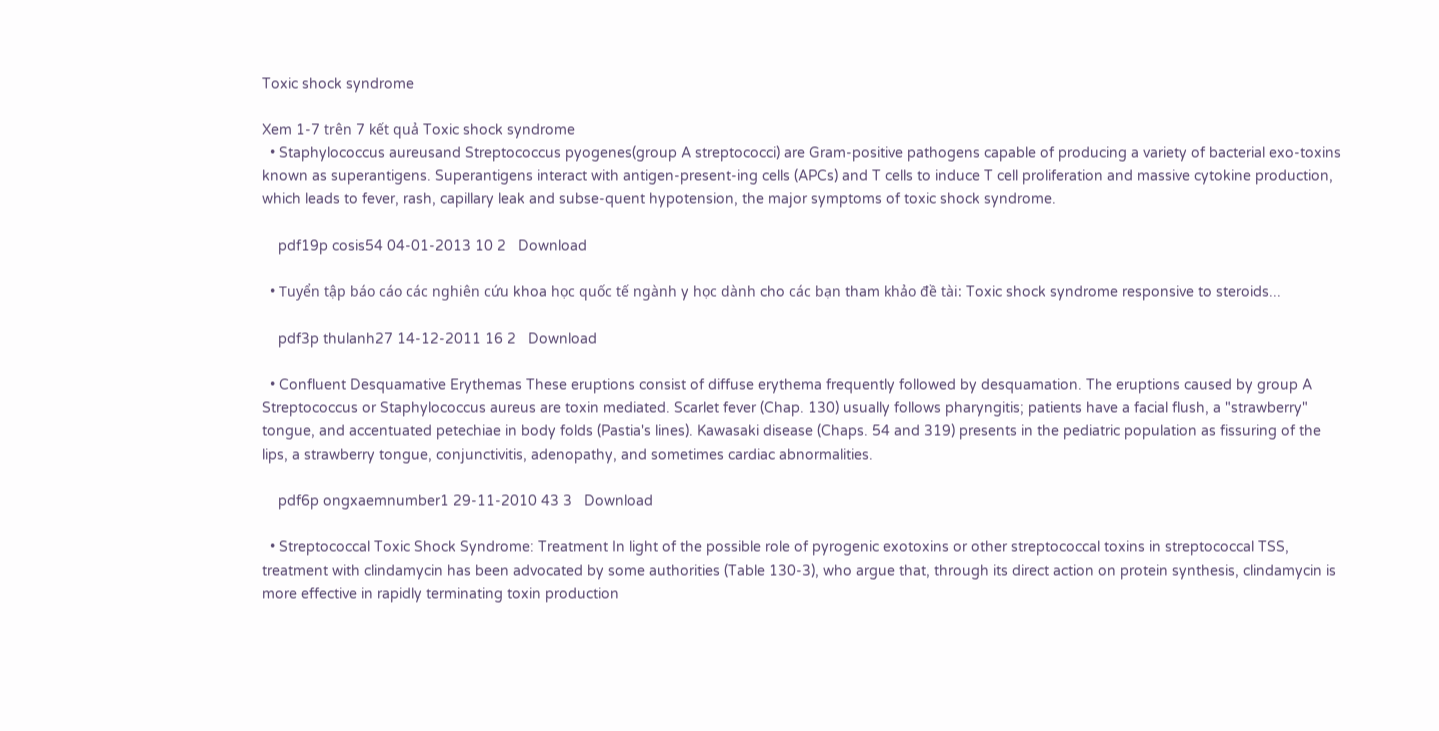Toxic shock syndrome

Xem 1-7 trên 7 kết quả Toxic shock syndrome
  • Staphylococcus aureusand Streptococcus pyogenes(group A streptococci) are Gram-positive pathogens capable of producing a variety of bacterial exo-toxins known as superantigens. Superantigens interact with antigen-present-ing cells (APCs) and T cells to induce T cell proliferation and massive cytokine production, which leads to fever, rash, capillary leak and subse-quent hypotension, the major symptoms of toxic shock syndrome.

    pdf19p cosis54 04-01-2013 10 2   Download

  • Tuyển tập báo cáo các nghiên cứu khoa học quốc tế ngành y học dành cho các bạn tham khảo đề tài: Toxic shock syndrome responsive to steroids...

    pdf3p thulanh27 14-12-2011 16 2   Download

  • Confluent Desquamative Erythemas These eruptions consist of diffuse erythema frequently followed by desquamation. The eruptions caused by group A Streptococcus or Staphylococcus aureus are toxin mediated. Scarlet fever (Chap. 130) usually follows pharyngitis; patients have a facial flush, a "strawberry" tongue, and accentuated petechiae in body folds (Pastia's lines). Kawasaki disease (Chaps. 54 and 319) presents in the pediatric population as fissuring of the lips, a strawberry tongue, conjunctivitis, adenopathy, and sometimes cardiac abnormalities.

    pdf6p ongxaemnumber1 29-11-2010 43 3   Download

  • Streptococcal Toxic Shock Syndrome: Treatment In light of the possible role of pyrogenic exotoxins or other streptococcal toxins in streptococcal TSS, treatment with clindamycin has been advocated by some authorities (Table 130-3), who argue that, through its direct action on protein synthesis, clindamycin is more effective in rapidly terminating toxin production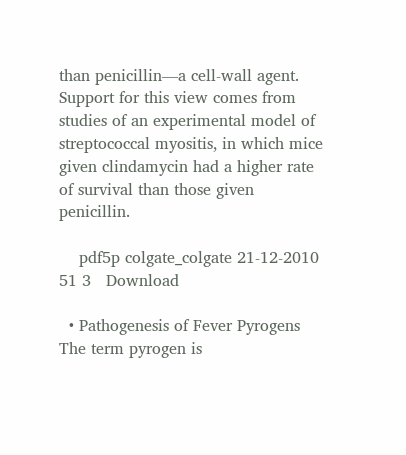than penicillin—a cell-wall agent. Support for this view comes from studies of an experimental model of streptococcal myositis, in which mice given clindamycin had a higher rate of survival than those given penicillin.

    pdf5p colgate_colgate 21-12-2010 51 3   Download

  • Pathogenesis of Fever Pyrogens The term pyrogen is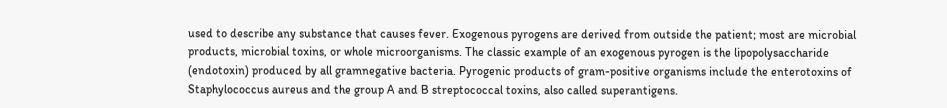used to describe any substance that causes fever. Exogenous pyrogens are derived from outside the patient; most are microbial products, microbial toxins, or whole microorganisms. The classic example of an exogenous pyrogen is the lipopolysaccharide (endotoxin) produced by all gramnegative bacteria. Pyrogenic products of gram-positive organisms include the enterotoxins of Staphylococcus aureus and the group A and B streptococcal toxins, also called superantigens.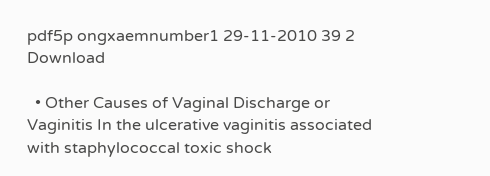pdf5p ongxaemnumber1 29-11-2010 39 2   Download

  • Other Causes of Vaginal Discharge or Vaginitis In the ulcerative vaginitis associated with staphylococcal toxic shock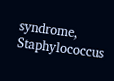syndrome, Staphylococcus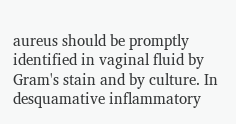aureus should be promptly identified in vaginal fluid by Gram's stain and by culture. In desquamative inflammatory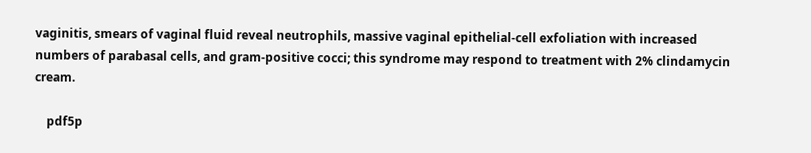vaginitis, smears of vaginal fluid reveal neutrophils, massive vaginal epithelial-cell exfoliation with increased numbers of parabasal cells, and gram-positive cocci; this syndrome may respond to treatment with 2% clindamycin cream.

    pdf5p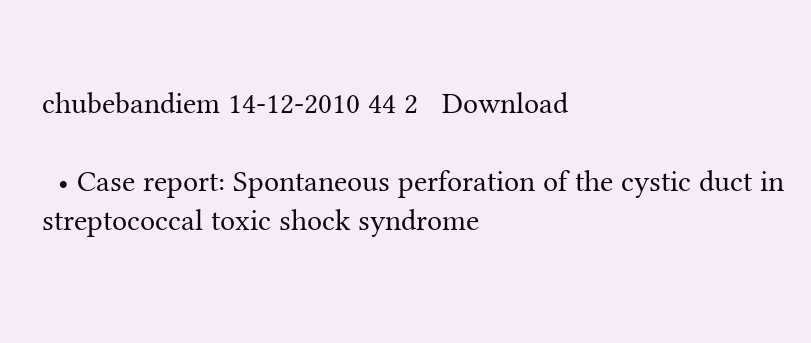chubebandiem 14-12-2010 44 2   Download

  • Case report: Spontaneous perforation of the cystic duct in streptococcal toxic shock syndrome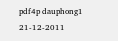pdf4p dauphong1 21-12-2011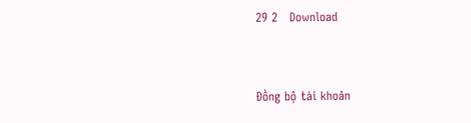29 2   Download


Đồng bộ tài khoản